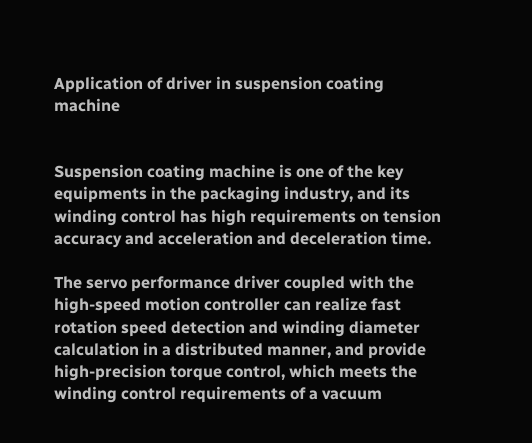Application of driver in suspension coating machine


Suspension coating machine is one of the key equipments in the packaging industry, and its winding control has high requirements on tension accuracy and acceleration and deceleration time.

The servo performance driver coupled with the high-speed motion controller can realize fast rotation speed detection and winding diameter calculation in a distributed manner, and provide high-precision torque control, which meets the winding control requirements of a vacuum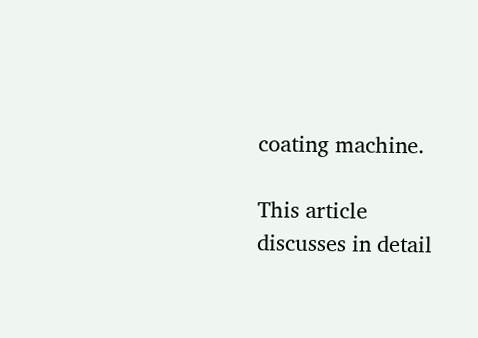coating machine.

This article discusses in detail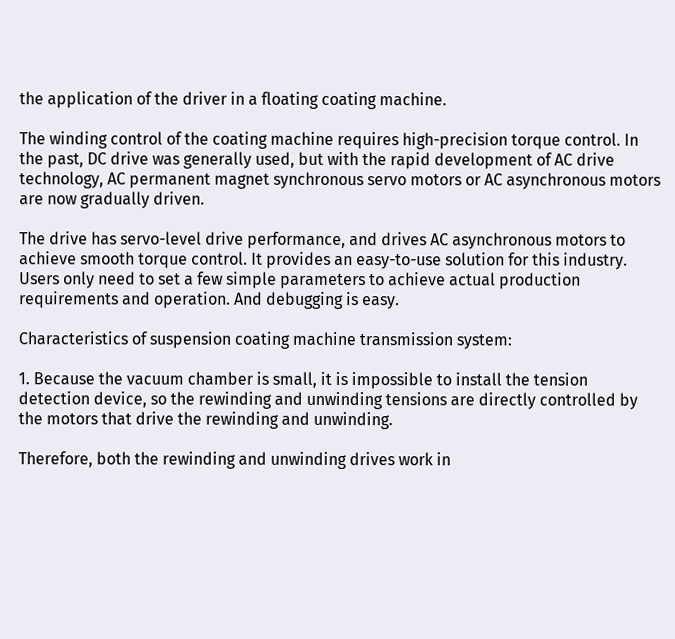the application of the driver in a floating coating machine.

The winding control of the coating machine requires high-precision torque control. In the past, DC drive was generally used, but with the rapid development of AC drive technology, AC permanent magnet synchronous servo motors or AC asynchronous motors are now gradually driven.

The drive has servo-level drive performance, and drives AC asynchronous motors to achieve smooth torque control. It provides an easy-to-use solution for this industry. Users only need to set a few simple parameters to achieve actual production requirements and operation. And debugging is easy.

Characteristics of suspension coating machine transmission system:

1. Because the vacuum chamber is small, it is impossible to install the tension detection device, so the rewinding and unwinding tensions are directly controlled by the motors that drive the rewinding and unwinding.

Therefore, both the rewinding and unwinding drives work in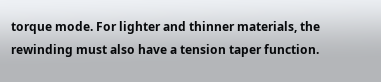torque mode. For lighter and thinner materials, the rewinding must also have a tension taper function.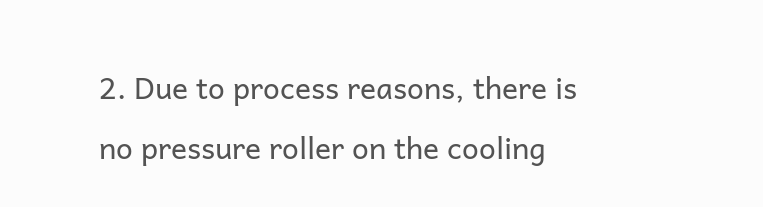2. Due to process reasons, there is no pressure roller on the cooling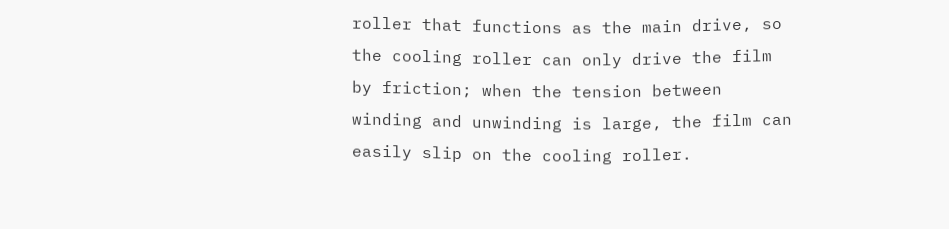roller that functions as the main drive, so the cooling roller can only drive the film by friction; when the tension between winding and unwinding is large, the film can easily slip on the cooling roller.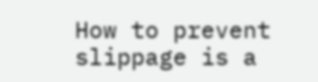How to prevent slippage is a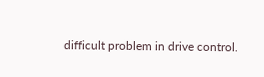difficult problem in drive control.